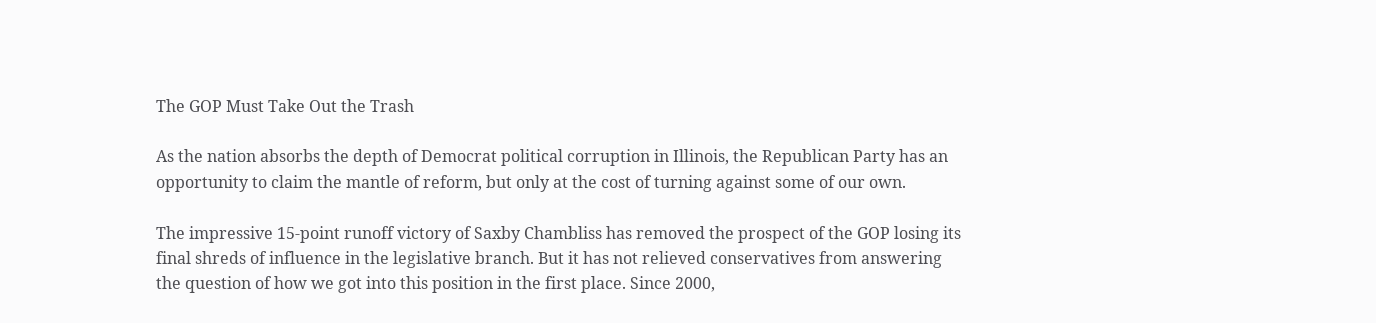The GOP Must Take Out the Trash

As the nation absorbs the depth of Democrat political corruption in Illinois, the Republican Party has an opportunity to claim the mantle of reform, but only at the cost of turning against some of our own.

The impressive 15-point runoff victory of Saxby Chambliss has removed the prospect of the GOP losing its final shreds of influence in the legislative branch. But it has not relieved conservatives from answering the question of how we got into this position in the first place. Since 2000,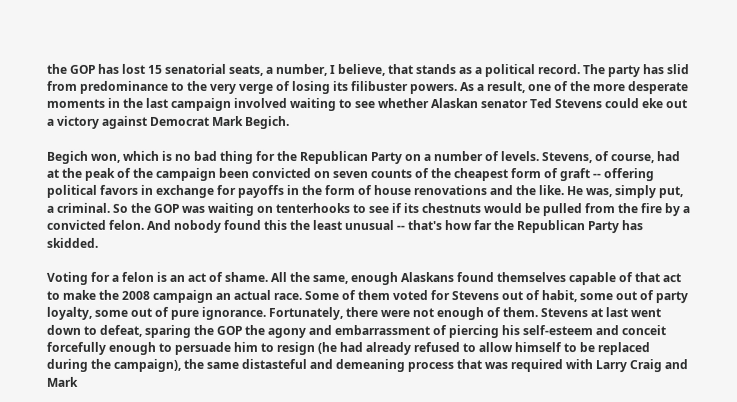the GOP has lost 15 senatorial seats, a number, I believe, that stands as a political record. The party has slid from predominance to the very verge of losing its filibuster powers. As a result, one of the more desperate moments in the last campaign involved waiting to see whether Alaskan senator Ted Stevens could eke out a victory against Democrat Mark Begich.

Begich won, which is no bad thing for the Republican Party on a number of levels. Stevens, of course, had at the peak of the campaign been convicted on seven counts of the cheapest form of graft -- offering political favors in exchange for payoffs in the form of house renovations and the like. He was, simply put, a criminal. So the GOP was waiting on tenterhooks to see if its chestnuts would be pulled from the fire by a convicted felon. And nobody found this the least unusual -- that's how far the Republican Party has skidded.

Voting for a felon is an act of shame. All the same, enough Alaskans found themselves capable of that act to make the 2008 campaign an actual race. Some of them voted for Stevens out of habit, some out of party loyalty, some out of pure ignorance. Fortunately, there were not enough of them. Stevens at last went down to defeat, sparing the GOP the agony and embarrassment of piercing his self-esteem and conceit forcefully enough to persuade him to resign (he had already refused to allow himself to be replaced during the campaign), the same distasteful and demeaning process that was required with Larry Craig and Mark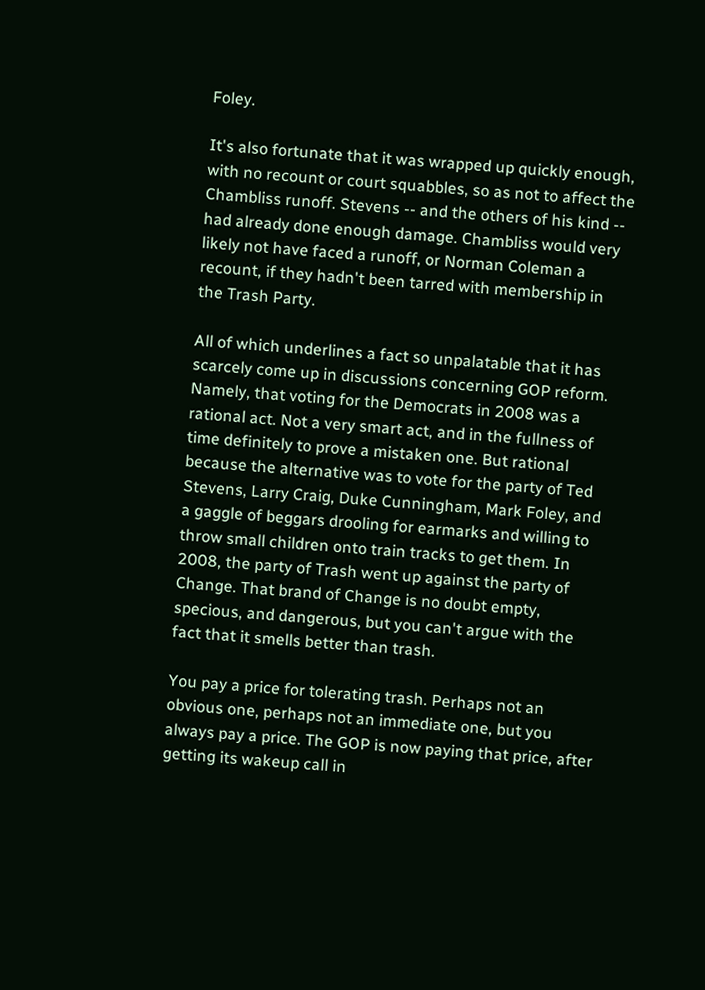Foley.

It's also fortunate that it was wrapped up quickly enough, with no recount or court squabbles, so as not to affect the Chambliss runoff. Stevens -- and the others of his kind -- had already done enough damage. Chambliss would very likely not have faced a runoff, or Norman Coleman a recount, if they hadn't been tarred with membership in the Trash Party.

All of which underlines a fact so unpalatable that it has scarcely come up in discussions concerning GOP reform. Namely, that voting for the Democrats in 2008 was a rational act. Not a very smart act, and in the fullness of time definitely to prove a mistaken one. But rational because the alternative was to vote for the party of Ted Stevens, Larry Craig, Duke Cunningham, Mark Foley, and a gaggle of beggars drooling for earmarks and willing to throw small children onto train tracks to get them. In 2008, the party of Trash went up against the party of Change. That brand of Change is no doubt empty, specious, and dangerous, but you can't argue with the fact that it smells better than trash.

You pay a price for tolerating trash. Perhaps not an obvious one, perhaps not an immediate one, but you always pay a price. The GOP is now paying that price, after getting its wakeup call in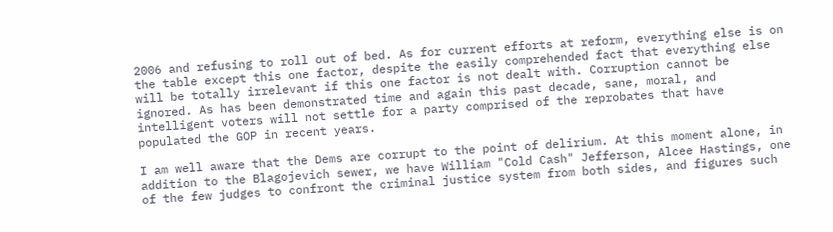2006 and refusing to roll out of bed. As for current efforts at reform, everything else is on the table except this one factor, despite the easily comprehended fact that everything else will be totally irrelevant if this one factor is not dealt with. Corruption cannot be ignored. As has been demonstrated time and again this past decade, sane, moral, and intelligent voters will not settle for a party comprised of the reprobates that have populated the GOP in recent years.

I am well aware that the Dems are corrupt to the point of delirium. At this moment alone, in addition to the Blagojevich sewer, we have William "Cold Cash" Jefferson, Alcee Hastings, one of the few judges to confront the criminal justice system from both sides, and figures such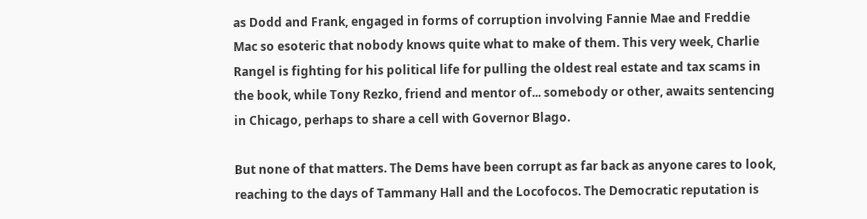as Dodd and Frank, engaged in forms of corruption involving Fannie Mae and Freddie Mac so esoteric that nobody knows quite what to make of them. This very week, Charlie Rangel is fighting for his political life for pulling the oldest real estate and tax scams in the book, while Tony Rezko, friend and mentor of... somebody or other, awaits sentencing in Chicago, perhaps to share a cell with Governor Blago.

But none of that matters. The Dems have been corrupt as far back as anyone cares to look, reaching to the days of Tammany Hall and the Locofocos. The Democratic reputation is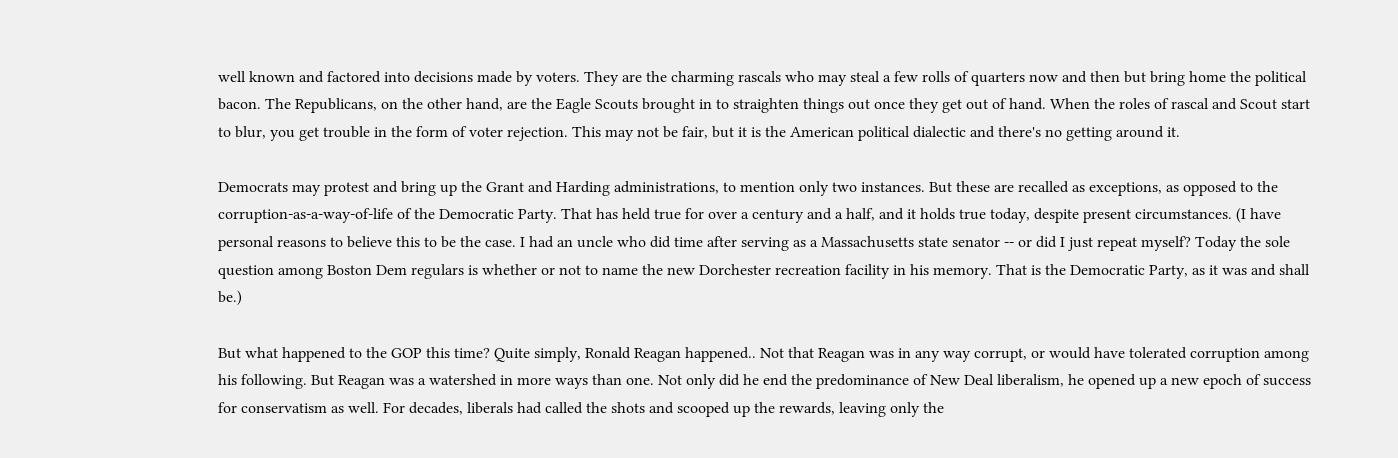well known and factored into decisions made by voters. They are the charming rascals who may steal a few rolls of quarters now and then but bring home the political bacon. The Republicans, on the other hand, are the Eagle Scouts brought in to straighten things out once they get out of hand. When the roles of rascal and Scout start to blur, you get trouble in the form of voter rejection. This may not be fair, but it is the American political dialectic and there's no getting around it.

Democrats may protest and bring up the Grant and Harding administrations, to mention only two instances. But these are recalled as exceptions, as opposed to the corruption-as-a-way-of-life of the Democratic Party. That has held true for over a century and a half, and it holds true today, despite present circumstances. (I have personal reasons to believe this to be the case. I had an uncle who did time after serving as a Massachusetts state senator -- or did I just repeat myself? Today the sole question among Boston Dem regulars is whether or not to name the new Dorchester recreation facility in his memory. That is the Democratic Party, as it was and shall be.)

But what happened to the GOP this time? Quite simply, Ronald Reagan happened.. Not that Reagan was in any way corrupt, or would have tolerated corruption among his following. But Reagan was a watershed in more ways than one. Not only did he end the predominance of New Deal liberalism, he opened up a new epoch of success for conservatism as well. For decades, liberals had called the shots and scooped up the rewards, leaving only the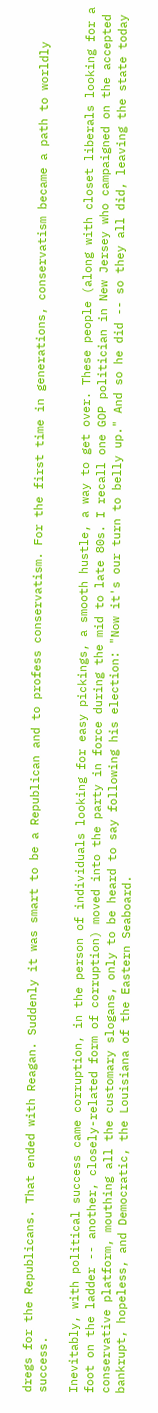dregs for the Republicans. That ended with Reagan. Suddenly it was smart to be a Republican and to profess conservatism. For the first time in generations, conservatism became a path to worldly success.

Inevitably, with political success came corruption, in the person of individuals looking for easy pickings, a smooth hustle, a way to get over. These people (along with closet liberals looking for a foot on the ladder -- another, closely-related form of corruption) moved into the party in force during the mid to late 80s. I recall one GOP politician in New Jersey who campaigned on the accepted conservative platform, mouthing all the customary slogans, only to be heard to say following his election: "Now it's our turn to belly up." And so he did -- so they all did, leaving the state today bankrupt, hopeless, and Democratic, the Louisiana of the Eastern Seaboard.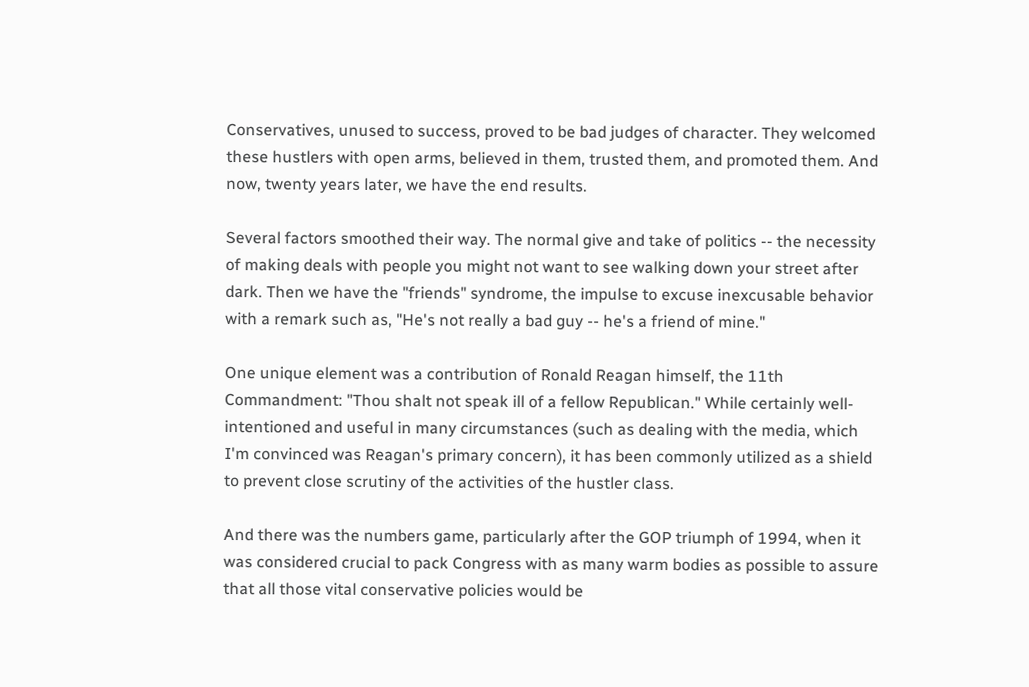Conservatives, unused to success, proved to be bad judges of character. They welcomed these hustlers with open arms, believed in them, trusted them, and promoted them. And now, twenty years later, we have the end results.

Several factors smoothed their way. The normal give and take of politics -- the necessity of making deals with people you might not want to see walking down your street after dark. Then we have the "friends" syndrome, the impulse to excuse inexcusable behavior with a remark such as, "He's not really a bad guy -- he's a friend of mine."

One unique element was a contribution of Ronald Reagan himself, the 11th Commandment: "Thou shalt not speak ill of a fellow Republican." While certainly well-intentioned and useful in many circumstances (such as dealing with the media, which I'm convinced was Reagan's primary concern), it has been commonly utilized as a shield to prevent close scrutiny of the activities of the hustler class.

And there was the numbers game, particularly after the GOP triumph of 1994, when it was considered crucial to pack Congress with as many warm bodies as possible to assure that all those vital conservative policies would be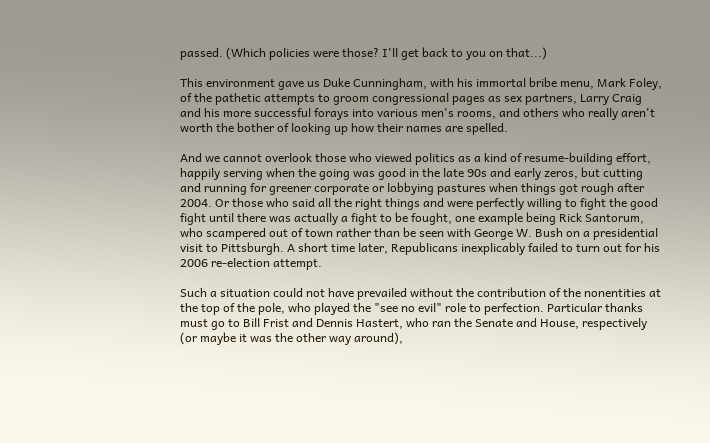passed. (Which policies were those? I'll get back to you on that...)

This environment gave us Duke Cunningham, with his immortal bribe menu, Mark Foley, of the pathetic attempts to groom congressional pages as sex partners, Larry Craig and his more successful forays into various men's rooms, and others who really aren't worth the bother of looking up how their names are spelled.

And we cannot overlook those who viewed politics as a kind of resume-building effort, happily serving when the going was good in the late 90s and early zeros, but cutting and running for greener corporate or lobbying pastures when things got rough after 2004. Or those who said all the right things and were perfectly willing to fight the good fight until there was actually a fight to be fought, one example being Rick Santorum, who scampered out of town rather than be seen with George W. Bush on a presidential visit to Pittsburgh. A short time later, Republicans inexplicably failed to turn out for his 2006 re-election attempt.

Such a situation could not have prevailed without the contribution of the nonentities at the top of the pole, who played the "see no evil" role to perfection. Particular thanks must go to Bill Frist and Dennis Hastert, who ran the Senate and House, respectively (or maybe it was the other way around),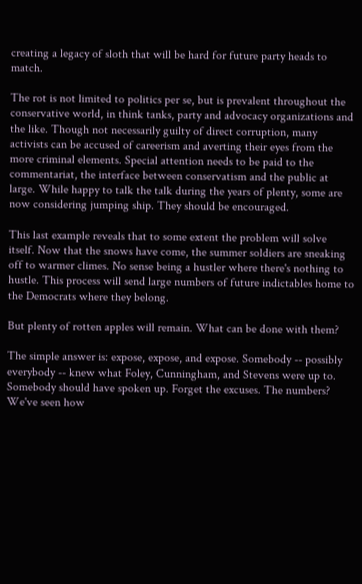creating a legacy of sloth that will be hard for future party heads to match.

The rot is not limited to politics per se, but is prevalent throughout the conservative world, in think tanks, party and advocacy organizations and the like. Though not necessarily guilty of direct corruption, many activists can be accused of careerism and averting their eyes from the more criminal elements. Special attention needs to be paid to the commentariat, the interface between conservatism and the public at large. While happy to talk the talk during the years of plenty, some are now considering jumping ship. They should be encouraged.

This last example reveals that to some extent the problem will solve itself. Now that the snows have come, the summer soldiers are sneaking off to warmer climes. No sense being a hustler where there's nothing to hustle. This process will send large numbers of future indictables home to the Democrats where they belong.

But plenty of rotten apples will remain. What can be done with them?

The simple answer is: expose, expose, and expose. Somebody -- possibly everybody -- knew what Foley, Cunningham, and Stevens were up to. Somebody should have spoken up. Forget the excuses. The numbers? We've seen how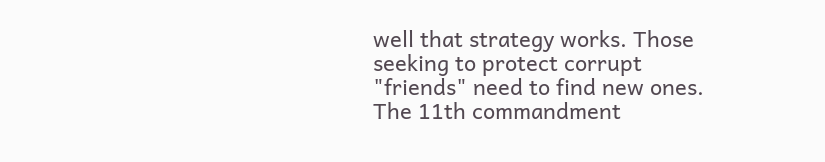well that strategy works. Those seeking to protect corrupt "friends" need to find new ones. The 11th commandment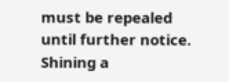must be repealed until further notice. Shining a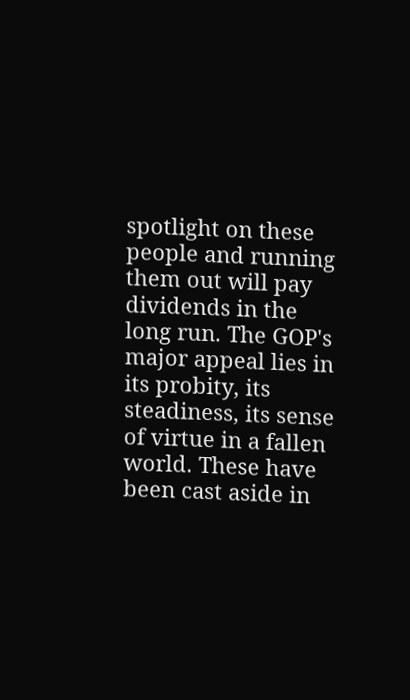spotlight on these people and running them out will pay dividends in the long run. The GOP's major appeal lies in its probity, its steadiness, its sense of virtue in a fallen world. These have been cast aside in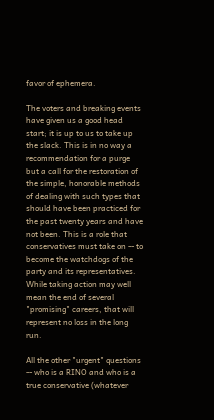favor of ephemera.

The voters and breaking events have given us a good head start; it is up to us to take up the slack. This is in no way a recommendation for a purge but a call for the restoration of the simple, honorable methods of dealing with such types that should have been practiced for the past twenty years and have not been. This is a role that conservatives must take on -- to become the watchdogs of the party and its representatives. While taking action may well mean the end of several "promising" careers, that will represent no loss in the long run.

All the other "urgent" questions -- who is a RINO and who is a true conservative (whatever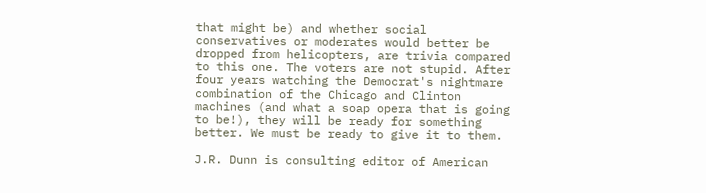that might be) and whether social conservatives or moderates would better be dropped from helicopters, are trivia compared to this one. The voters are not stupid. After four years watching the Democrat's nightmare combination of the Chicago and Clinton machines (and what a soap opera that is going to be!), they will be ready for something better. We must be ready to give it to them.

J.R. Dunn is consulting editor of American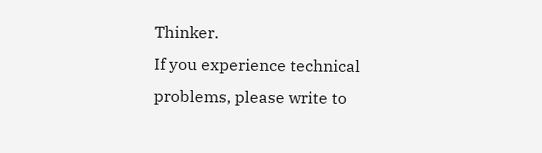Thinker.
If you experience technical problems, please write to